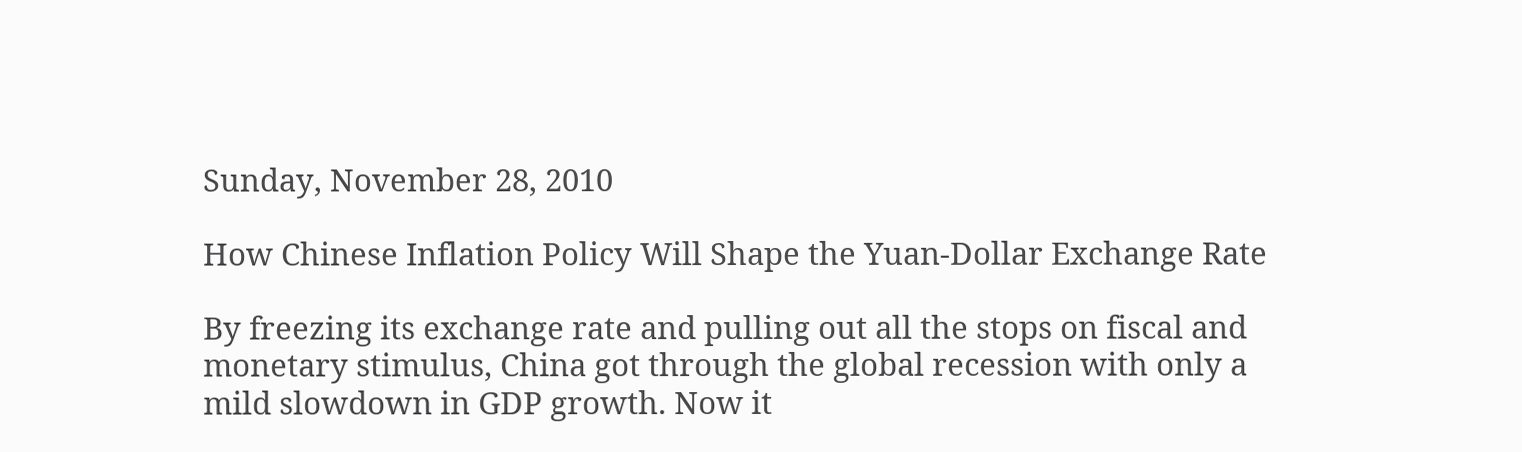Sunday, November 28, 2010

How Chinese Inflation Policy Will Shape the Yuan-Dollar Exchange Rate

By freezing its exchange rate and pulling out all the stops on fiscal and monetary stimulus, China got through the global recession with only a mild slowdown in GDP growth. Now it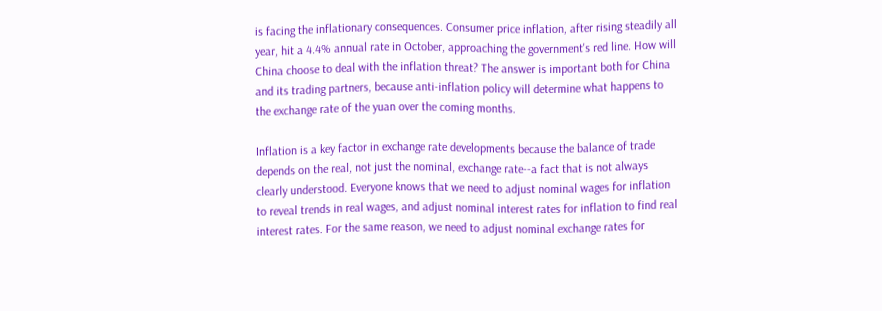is facing the inflationary consequences. Consumer price inflation, after rising steadily all year, hit a 4.4% annual rate in October, approaching the government's red line. How will China choose to deal with the inflation threat? The answer is important both for China and its trading partners, because anti-inflation policy will determine what happens to the exchange rate of the yuan over the coming months.

Inflation is a key factor in exchange rate developments because the balance of trade depends on the real, not just the nominal, exchange rate--a fact that is not always clearly understood. Everyone knows that we need to adjust nominal wages for inflation to reveal trends in real wages, and adjust nominal interest rates for inflation to find real interest rates. For the same reason, we need to adjust nominal exchange rates for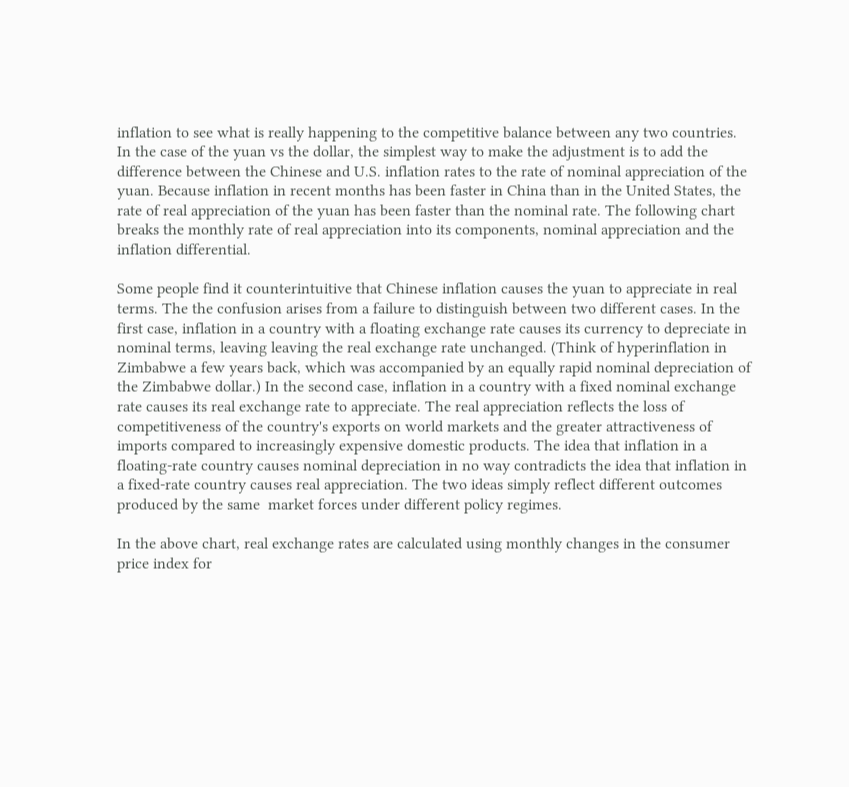inflation to see what is really happening to the competitive balance between any two countries. In the case of the yuan vs the dollar, the simplest way to make the adjustment is to add the difference between the Chinese and U.S. inflation rates to the rate of nominal appreciation of the yuan. Because inflation in recent months has been faster in China than in the United States, the rate of real appreciation of the yuan has been faster than the nominal rate. The following chart breaks the monthly rate of real appreciation into its components, nominal appreciation and the inflation differential.

Some people find it counterintuitive that Chinese inflation causes the yuan to appreciate in real terms. The the confusion arises from a failure to distinguish between two different cases. In the first case, inflation in a country with a floating exchange rate causes its currency to depreciate in nominal terms, leaving leaving the real exchange rate unchanged. (Think of hyperinflation in Zimbabwe a few years back, which was accompanied by an equally rapid nominal depreciation of the Zimbabwe dollar.) In the second case, inflation in a country with a fixed nominal exchange rate causes its real exchange rate to appreciate. The real appreciation reflects the loss of competitiveness of the country's exports on world markets and the greater attractiveness of imports compared to increasingly expensive domestic products. The idea that inflation in a floating-rate country causes nominal depreciation in no way contradicts the idea that inflation in a fixed-rate country causes real appreciation. The two ideas simply reflect different outcomes produced by the same  market forces under different policy regimes.

In the above chart, real exchange rates are calculated using monthly changes in the consumer price index for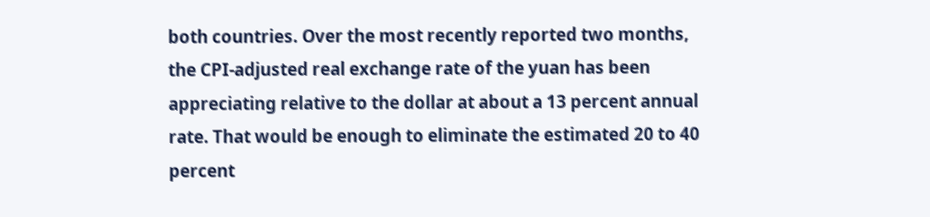both countries. Over the most recently reported two months, the CPI-adjusted real exchange rate of the yuan has been appreciating relative to the dollar at about a 13 percent annual rate. That would be enough to eliminate the estimated 20 to 40 percent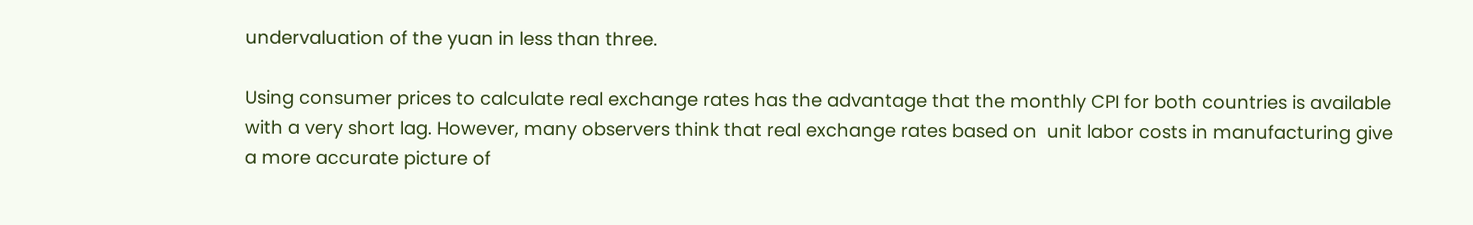undervaluation of the yuan in less than three.

Using consumer prices to calculate real exchange rates has the advantage that the monthly CPI for both countries is available with a very short lag. However, many observers think that real exchange rates based on  unit labor costs in manufacturing give a more accurate picture of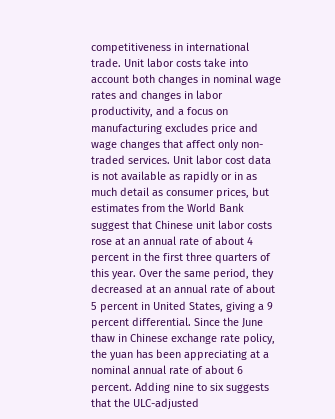competitiveness in international trade. Unit labor costs take into account both changes in nominal wage rates and changes in labor productivity, and a focus on manufacturing excludes price and wage changes that affect only non-traded services. Unit labor cost data is not available as rapidly or in as much detail as consumer prices, but estimates from the World Bank suggest that Chinese unit labor costs rose at an annual rate of about 4 percent in the first three quarters of this year. Over the same period, they decreased at an annual rate of about 5 percent in United States, giving a 9 percent differential. Since the June thaw in Chinese exchange rate policy, the yuan has been appreciating at a nominal annual rate of about 6 percent. Adding nine to six suggests that the ULC-adjusted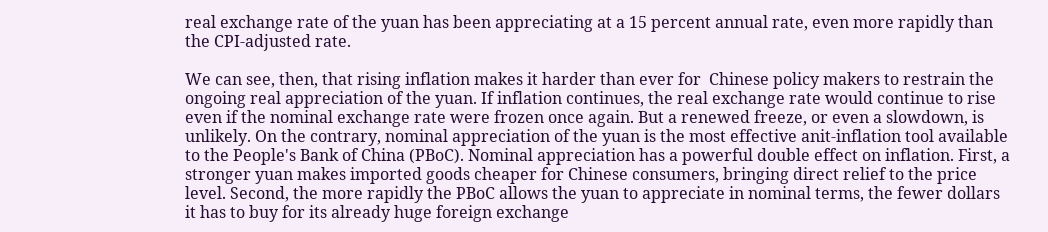real exchange rate of the yuan has been appreciating at a 15 percent annual rate, even more rapidly than the CPI-adjusted rate.

We can see, then, that rising inflation makes it harder than ever for  Chinese policy makers to restrain the ongoing real appreciation of the yuan. If inflation continues, the real exchange rate would continue to rise even if the nominal exchange rate were frozen once again. But a renewed freeze, or even a slowdown, is unlikely. On the contrary, nominal appreciation of the yuan is the most effective anit-inflation tool available to the People's Bank of China (PBoC). Nominal appreciation has a powerful double effect on inflation. First, a stronger yuan makes imported goods cheaper for Chinese consumers, bringing direct relief to the price level. Second, the more rapidly the PBoC allows the yuan to appreciate in nominal terms, the fewer dollars it has to buy for its already huge foreign exchange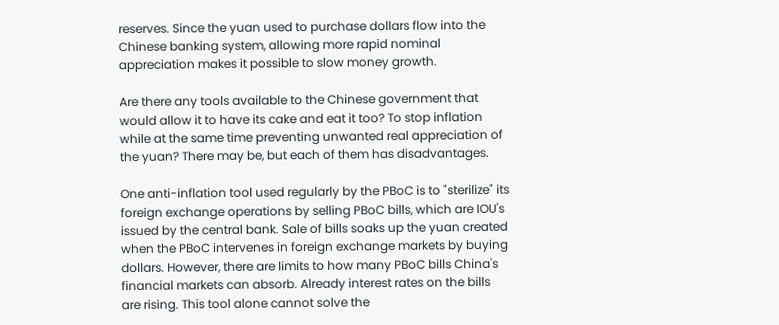reserves. Since the yuan used to purchase dollars flow into the Chinese banking system, allowing more rapid nominal appreciation makes it possible to slow money growth.

Are there any tools available to the Chinese government that would allow it to have its cake and eat it too? To stop inflation while at the same time preventing unwanted real appreciation of the yuan? There may be, but each of them has disadvantages.

One anti-inflation tool used regularly by the PBoC is to "sterilize" its foreign exchange operations by selling PBoC bills, which are IOU's issued by the central bank. Sale of bills soaks up the yuan created when the PBoC intervenes in foreign exchange markets by buying dollars. However, there are limits to how many PBoC bills China's financial markets can absorb. Already interest rates on the bills are rising. This tool alone cannot solve the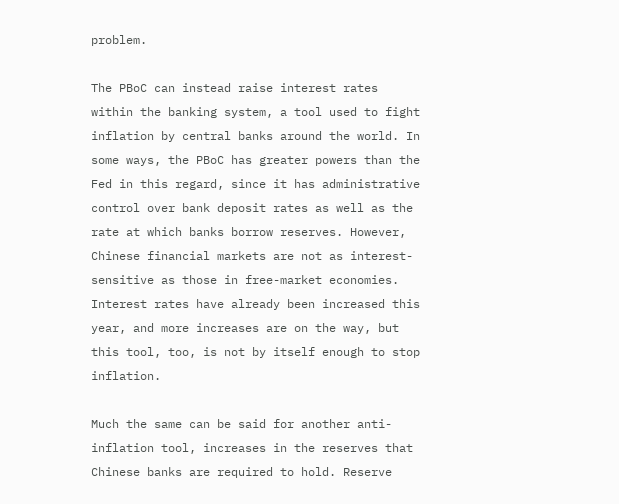problem.

The PBoC can instead raise interest rates within the banking system, a tool used to fight inflation by central banks around the world. In some ways, the PBoC has greater powers than the Fed in this regard, since it has administrative control over bank deposit rates as well as the rate at which banks borrow reserves. However, Chinese financial markets are not as interest-sensitive as those in free-market economies. Interest rates have already been increased this year, and more increases are on the way, but this tool, too, is not by itself enough to stop inflation.

Much the same can be said for another anti-inflation tool, increases in the reserves that Chinese banks are required to hold. Reserve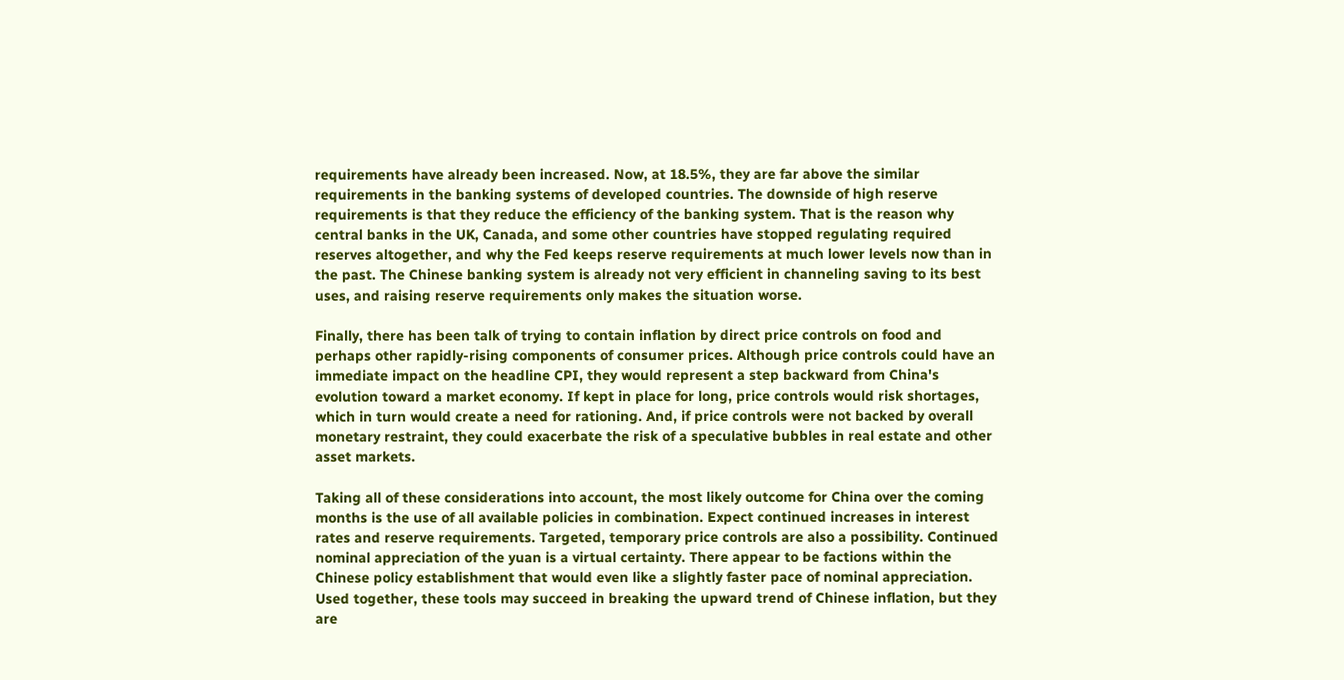requirements have already been increased. Now, at 18.5%, they are far above the similar requirements in the banking systems of developed countries. The downside of high reserve requirements is that they reduce the efficiency of the banking system. That is the reason why central banks in the UK, Canada, and some other countries have stopped regulating required reserves altogether, and why the Fed keeps reserve requirements at much lower levels now than in the past. The Chinese banking system is already not very efficient in channeling saving to its best uses, and raising reserve requirements only makes the situation worse.

Finally, there has been talk of trying to contain inflation by direct price controls on food and perhaps other rapidly-rising components of consumer prices. Although price controls could have an immediate impact on the headline CPI, they would represent a step backward from China's evolution toward a market economy. If kept in place for long, price controls would risk shortages, which in turn would create a need for rationing. And, if price controls were not backed by overall monetary restraint, they could exacerbate the risk of a speculative bubbles in real estate and other asset markets.

Taking all of these considerations into account, the most likely outcome for China over the coming months is the use of all available policies in combination. Expect continued increases in interest rates and reserve requirements. Targeted, temporary price controls are also a possibility. Continued nominal appreciation of the yuan is a virtual certainty. There appear to be factions within the Chinese policy establishment that would even like a slightly faster pace of nominal appreciation. Used together, these tools may succeed in breaking the upward trend of Chinese inflation, but they are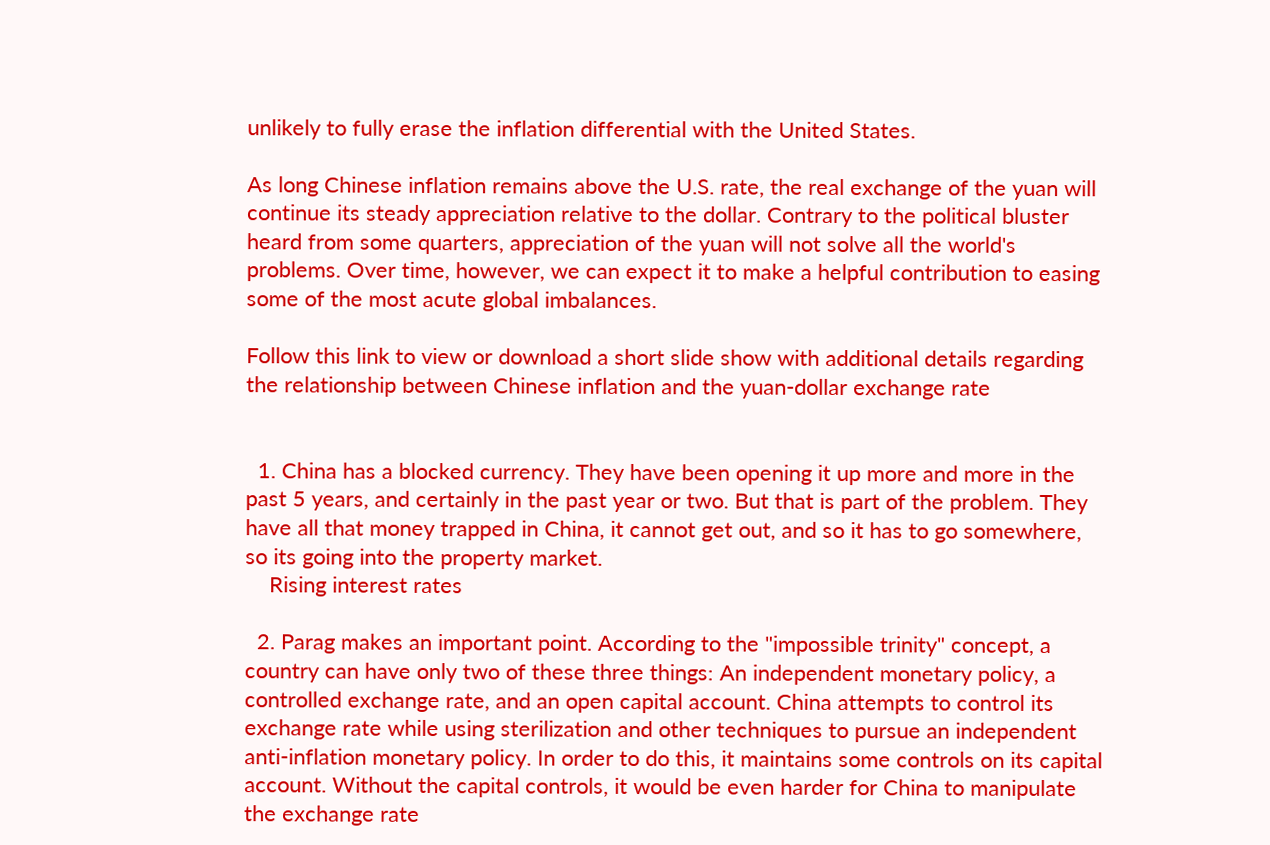unlikely to fully erase the inflation differential with the United States.

As long Chinese inflation remains above the U.S. rate, the real exchange of the yuan will continue its steady appreciation relative to the dollar. Contrary to the political bluster heard from some quarters, appreciation of the yuan will not solve all the world's problems. Over time, however, we can expect it to make a helpful contribution to easing some of the most acute global imbalances.

Follow this link to view or download a short slide show with additional details regarding the relationship between Chinese inflation and the yuan-dollar exchange rate


  1. China has a blocked currency. They have been opening it up more and more in the past 5 years, and certainly in the past year or two. But that is part of the problem. They have all that money trapped in China, it cannot get out, and so it has to go somewhere, so its going into the property market.
    Rising interest rates

  2. Parag makes an important point. According to the "impossible trinity" concept, a country can have only two of these three things: An independent monetary policy, a controlled exchange rate, and an open capital account. China attempts to control its exchange rate while using sterilization and other techniques to pursue an independent anti-inflation monetary policy. In order to do this, it maintains some controls on its capital account. Without the capital controls, it would be even harder for China to manipulate the exchange rate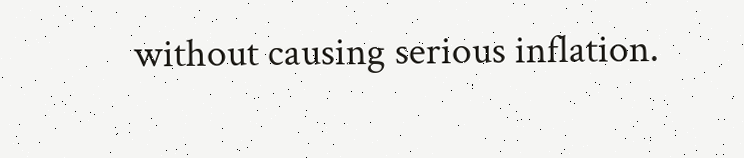without causing serious inflation.